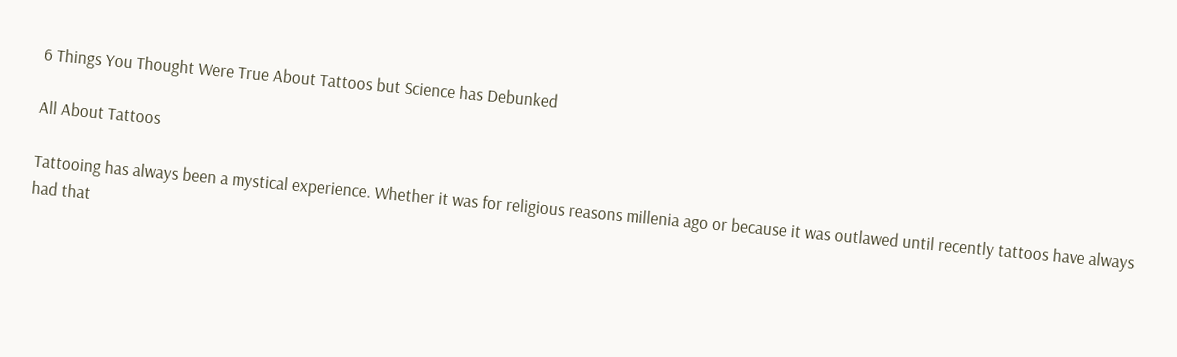6 Things You Thought Were True About Tattoos but Science has Debunked

All About Tattoos

Tattooing has always been a mystical experience. Whether it was for religious reasons millenia ago or because it was outlawed until recently tattoos have always had that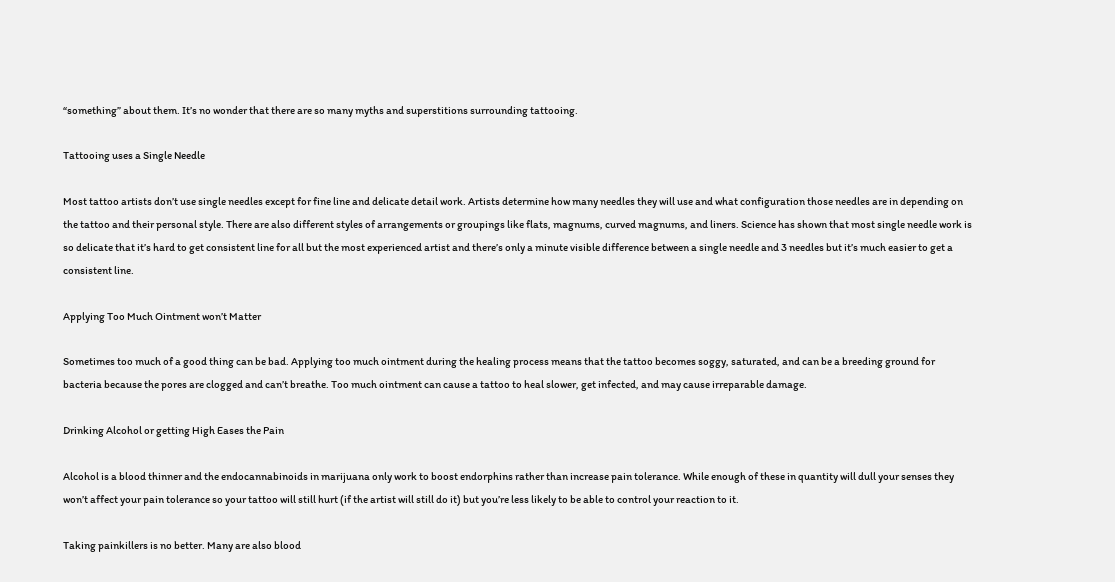“something” about them. It’s no wonder that there are so many myths and superstitions surrounding tattooing.

Tattooing uses a Single Needle

Most tattoo artists don’t use single needles except for fine line and delicate detail work. Artists determine how many needles they will use and what configuration those needles are in depending on the tattoo and their personal style. There are also different styles of arrangements or groupings like flats, magnums, curved magnums, and liners. Science has shown that most single needle work is so delicate that it’s hard to get consistent line for all but the most experienced artist and there’s only a minute visible difference between a single needle and 3 needles but it’s much easier to get a consistent line.

Applying Too Much Ointment won’t Matter

Sometimes too much of a good thing can be bad. Applying too much ointment during the healing process means that the tattoo becomes soggy, saturated, and can be a breeding ground for bacteria because the pores are clogged and can’t breathe. Too much ointment can cause a tattoo to heal slower, get infected, and may cause irreparable damage.

Drinking Alcohol or getting High Eases the Pain

Alcohol is a blood thinner and the endocannabinoids in marijuana only work to boost endorphins rather than increase pain tolerance. While enough of these in quantity will dull your senses they won’t affect your pain tolerance so your tattoo will still hurt (if the artist will still do it) but you’re less likely to be able to control your reaction to it.

Taking painkillers is no better. Many are also blood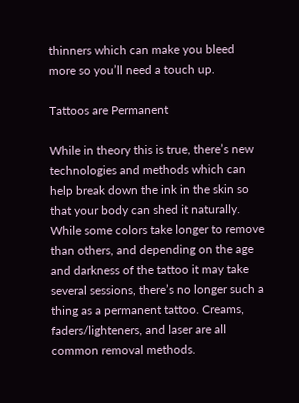thinners which can make you bleed more so you’ll need a touch up.

Tattoos are Permanent

While in theory this is true, there’s new technologies and methods which can help break down the ink in the skin so that your body can shed it naturally. While some colors take longer to remove than others, and depending on the age and darkness of the tattoo it may take several sessions, there’s no longer such a thing as a permanent tattoo. Creams, faders/lighteners, and laser are all common removal methods.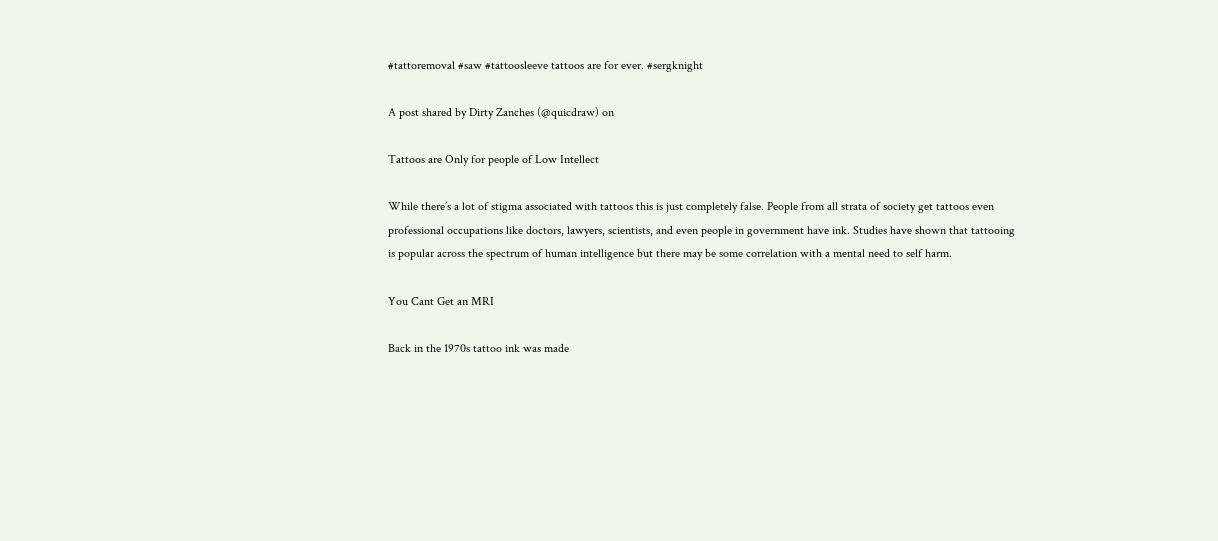#tattoremoval #saw #tattoosleeve tattoos are for ever. #sergknight

A post shared by Dirty Zanches (@quicdraw) on

Tattoos are Only for people of Low Intellect

While there’s a lot of stigma associated with tattoos this is just completely false. People from all strata of society get tattoos even professional occupations like doctors, lawyers, scientists, and even people in government have ink. Studies have shown that tattooing is popular across the spectrum of human intelligence but there may be some correlation with a mental need to self harm.

You Cant Get an MRI

Back in the 1970s tattoo ink was made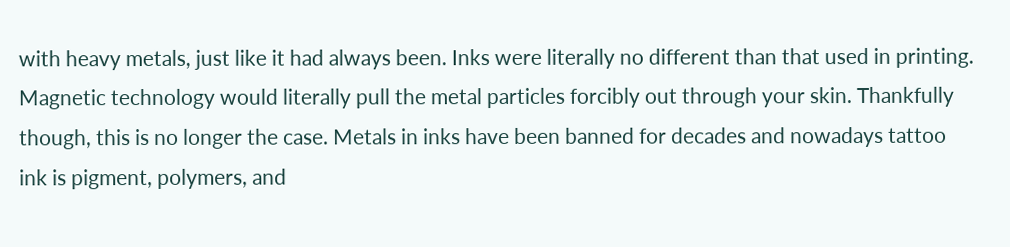with heavy metals, just like it had always been. Inks were literally no different than that used in printing. Magnetic technology would literally pull the metal particles forcibly out through your skin. Thankfully though, this is no longer the case. Metals in inks have been banned for decades and nowadays tattoo ink is pigment, polymers, and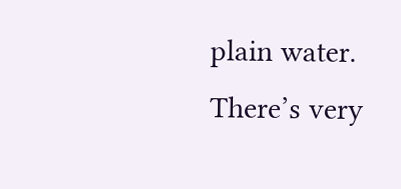plain water. There’s very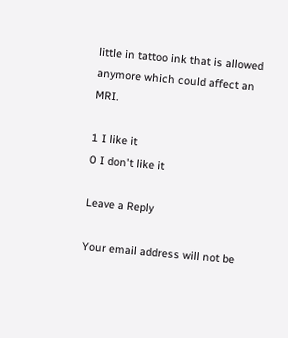little in tattoo ink that is allowed anymore which could affect an MRI.

1 I like it
0 I don't like it

Leave a Reply

Your email address will not be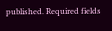published. Required fields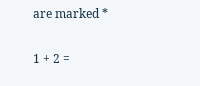are marked *

1 + 2 =